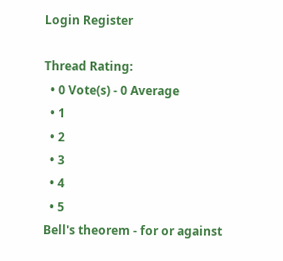Login Register

Thread Rating:
  • 0 Vote(s) - 0 Average
  • 1
  • 2
  • 3
  • 4
  • 5
Bell's theorem - for or against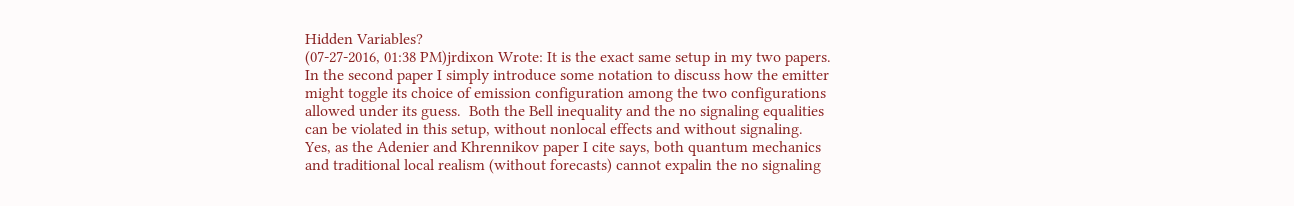Hidden Variables?
(07-27-2016, 01:38 PM)jrdixon Wrote: It is the exact same setup in my two papers. In the second paper I simply introduce some notation to discuss how the emitter might toggle its choice of emission configuration among the two configurations allowed under its guess.  Both the Bell inequality and the no signaling equalities can be violated in this setup, without nonlocal effects and without signaling.  Yes, as the Adenier and Khrennikov paper I cite says, both quantum mechanics and traditional local realism (without forecasts) cannot expalin the no signaling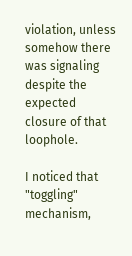violation, unless somehow there was signaling despite the expected closure of that loophole.

I noticed that "toggling" mechanism,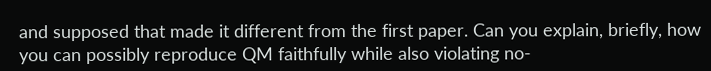and supposed that made it different from the first paper. Can you explain, briefly, how you can possibly reproduce QM faithfully while also violating no-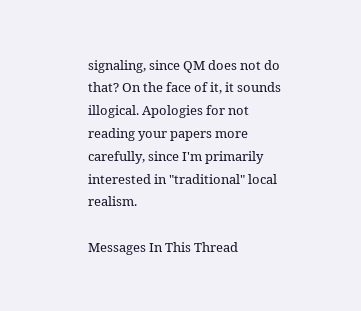signaling, since QM does not do that? On the face of it, it sounds illogical. Apologies for not reading your papers more carefully, since I'm primarily interested in "traditional" local realism.

Messages In This Thread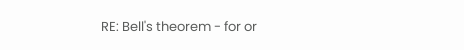RE: Bell's theorem - for or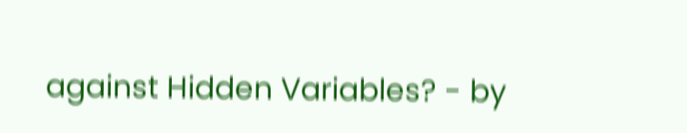against Hidden Variables? - by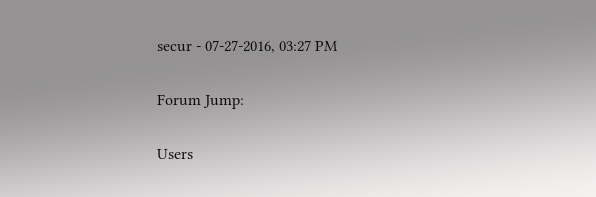secur - 07-27-2016, 03:27 PM

Forum Jump:

Users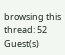browsing this thread: 52 Guest(s)